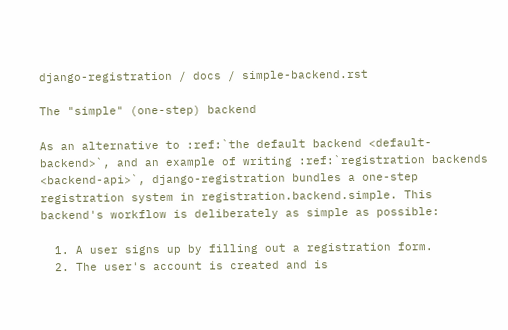django-registration / docs / simple-backend.rst

The "simple" (one-step) backend

As an alternative to :ref:`the default backend <default-backend>`, and an example of writing :ref:`registration backends <backend-api>`, django-registration bundles a one-step registration system in registration.backend.simple. This backend's workflow is deliberately as simple as possible:

  1. A user signs up by filling out a registration form.
  2. The user's account is created and is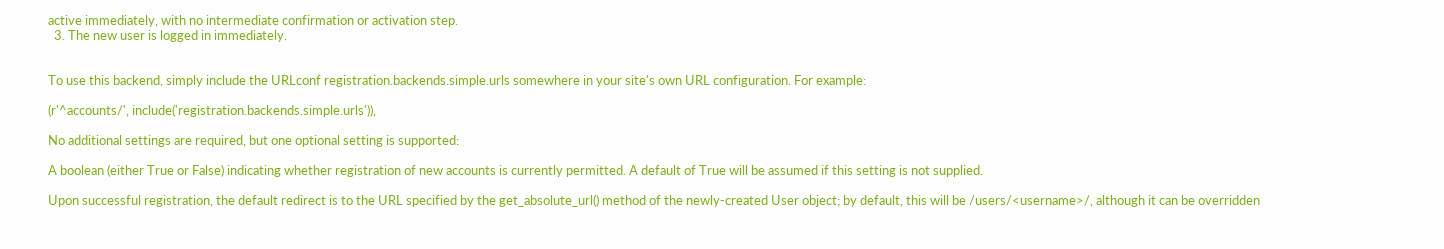active immediately, with no intermediate confirmation or activation step.
  3. The new user is logged in immediately.


To use this backend, simply include the URLconf registration.backends.simple.urls somewhere in your site's own URL configuration. For example:

(r'^accounts/', include('registration.backends.simple.urls')),

No additional settings are required, but one optional setting is supported:

A boolean (either True or False) indicating whether registration of new accounts is currently permitted. A default of True will be assumed if this setting is not supplied.

Upon successful registration, the default redirect is to the URL specified by the get_absolute_url() method of the newly-created User object; by default, this will be /users/<username>/, although it can be overridden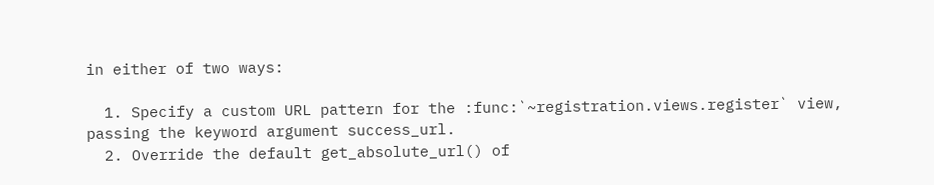in either of two ways:

  1. Specify a custom URL pattern for the :func:`~registration.views.register` view, passing the keyword argument success_url.
  2. Override the default get_absolute_url() of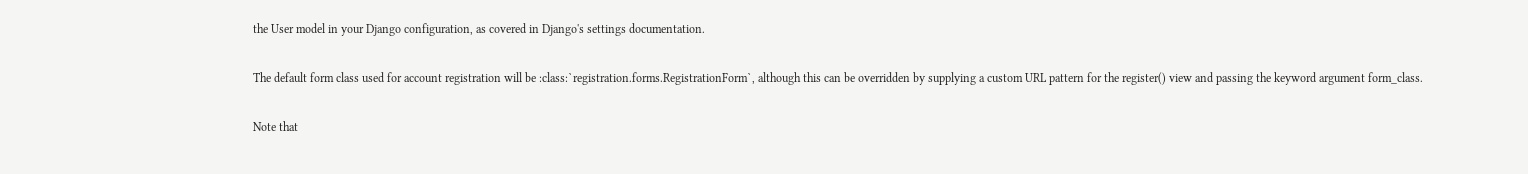the User model in your Django configuration, as covered in Django's settings documentation.

The default form class used for account registration will be :class:`registration.forms.RegistrationForm`, although this can be overridden by supplying a custom URL pattern for the register() view and passing the keyword argument form_class.

Note that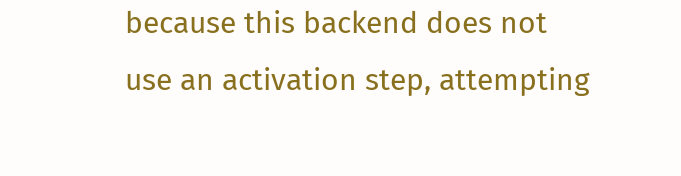because this backend does not use an activation step, attempting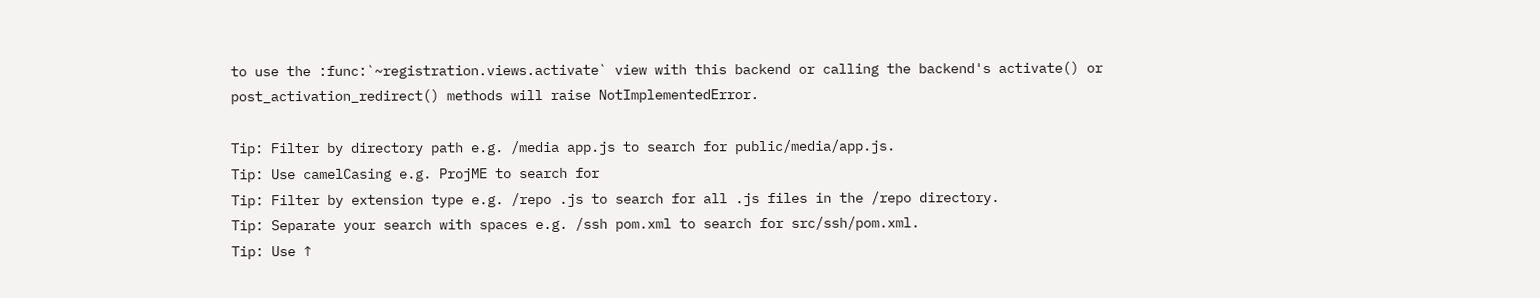to use the :func:`~registration.views.activate` view with this backend or calling the backend's activate() or post_activation_redirect() methods will raise NotImplementedError.

Tip: Filter by directory path e.g. /media app.js to search for public/media/app.js.
Tip: Use camelCasing e.g. ProjME to search for
Tip: Filter by extension type e.g. /repo .js to search for all .js files in the /repo directory.
Tip: Separate your search with spaces e.g. /ssh pom.xml to search for src/ssh/pom.xml.
Tip: Use ↑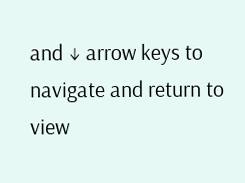and ↓ arrow keys to navigate and return to view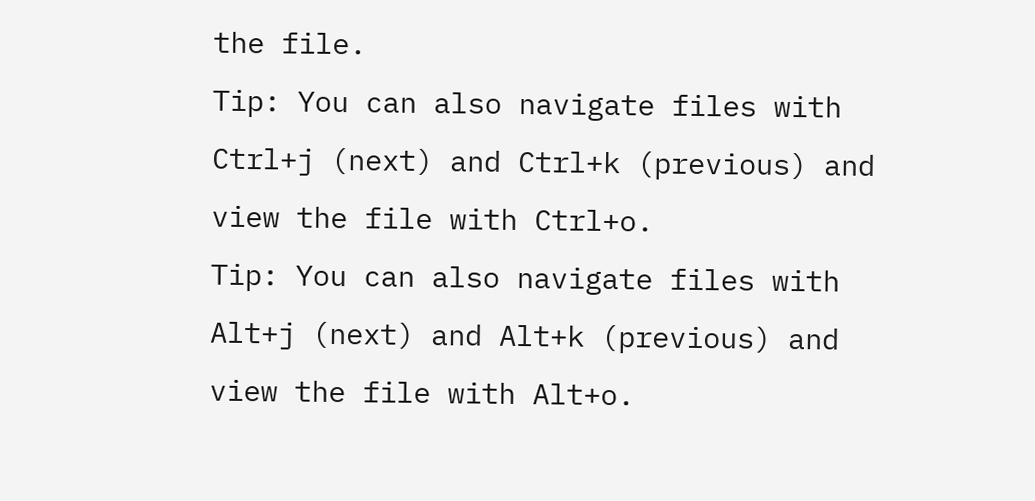the file.
Tip: You can also navigate files with Ctrl+j (next) and Ctrl+k (previous) and view the file with Ctrl+o.
Tip: You can also navigate files with Alt+j (next) and Alt+k (previous) and view the file with Alt+o.